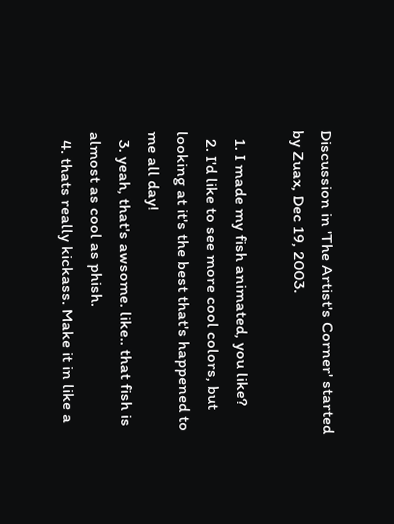Discussion in 'The Artist's Corner' started by Zuax, Dec 19, 2003.

  1. I made my fish animated, you like?
  2. I'd like to see more cool colors, but looking at it's the best that's happened to me all day!
  3. yeah, that's awsome. like.. that fish is almost as cool as phish.
  4. thats really kickass. Make it in like a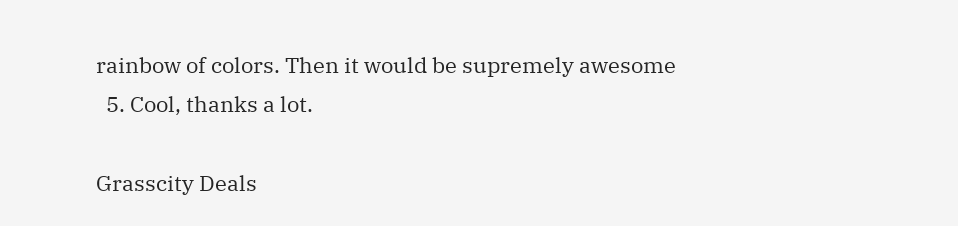rainbow of colors. Then it would be supremely awesome
  5. Cool, thanks a lot.

Grasscity Deals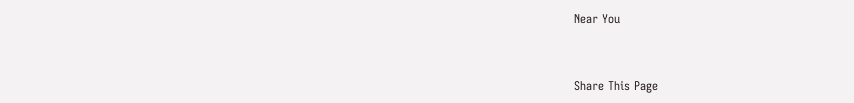Near You


Share This Page